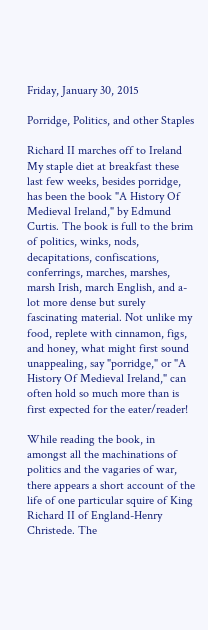Friday, January 30, 2015

Porridge, Politics, and other Staples

Richard II marches off to Ireland
My staple diet at breakfast these last few weeks, besides porridge, has been the book "A History Of Medieval Ireland," by Edmund Curtis. The book is full to the brim of politics, winks, nods, decapitations, confiscations, conferrings, marches, marshes, marsh Irish, march English, and a-lot more dense but surely fascinating material. Not unlike my food, replete with cinnamon, figs, and honey, what might first sound unappealing, say "porridge," or "A History Of Medieval Ireland," can often hold so much more than is first expected for the eater/reader!

While reading the book, in amongst all the machinations of politics and the vagaries of war, there appears a short account of the life of one particular squire of King Richard II of England-Henry Christede. The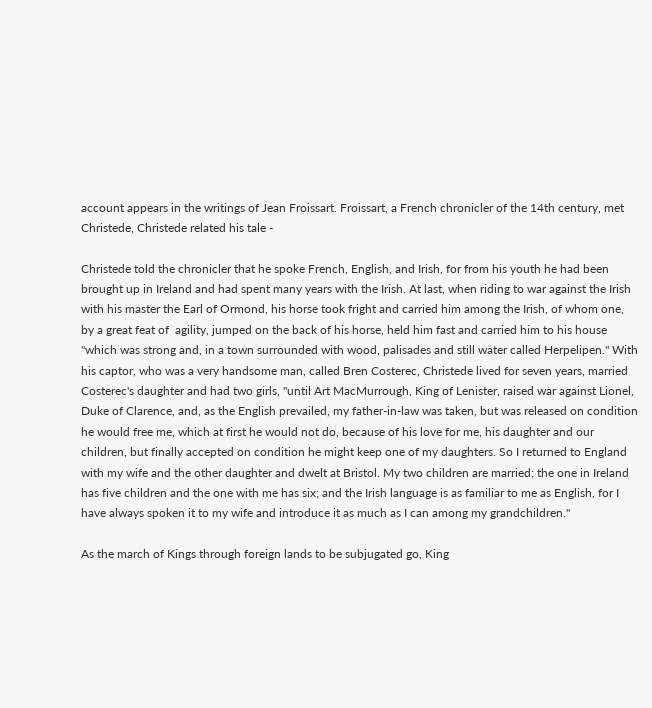account appears in the writings of Jean Froissart. Froissart, a French chronicler of the 14th century, met Christede, Christede related his tale -

Christede told the chronicler that he spoke French, English, and Irish, for from his youth he had been brought up in Ireland and had spent many years with the Irish. At last, when riding to war against the Irish with his master the Earl of Ormond, his horse took fright and carried him among the Irish, of whom one, by a great feat of  agility, jumped on the back of his horse, held him fast and carried him to his house "which was strong and, in a town surrounded with wood, palisades and still water called Herpelipen." With his captor, who was a very handsome man, called Bren Costerec, Christede lived for seven years, married Costerec's daughter and had two girls, "until Art MacMurrough, King of Lenister, raised war against Lionel, Duke of Clarence, and, as the English prevailed, my father-in-law was taken, but was released on condition he would free me, which at first he would not do, because of his love for me, his daughter and our children, but finally accepted on condition he might keep one of my daughters. So I returned to England with my wife and the other daughter and dwelt at Bristol. My two children are married; the one in Ireland has five children and the one with me has six; and the Irish language is as familiar to me as English, for I have always spoken it to my wife and introduce it as much as I can among my grandchildren."

As the march of Kings through foreign lands to be subjugated go, King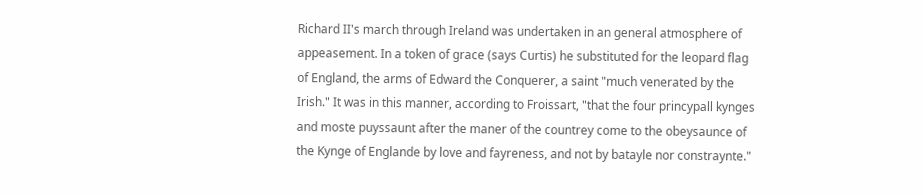Richard II's march through Ireland was undertaken in an general atmosphere of appeasement. In a token of grace (says Curtis) he substituted for the leopard flag of England, the arms of Edward the Conquerer, a saint "much venerated by the Irish." It was in this manner, according to Froissart, "that the four princypall kynges and moste puyssaunt after the maner of the countrey come to the obeysaunce of the Kynge of Englande by love and fayreness, and not by batayle nor constraynte."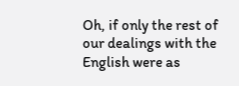Oh, if only the rest of our dealings with the English were as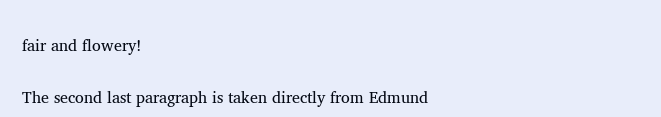fair and flowery!

The second last paragraph is taken directly from Edmund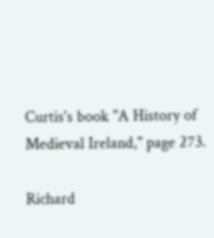Curtis's book "A History of Medieval Ireland," page 273.

Richard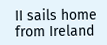II sails home from Ireland